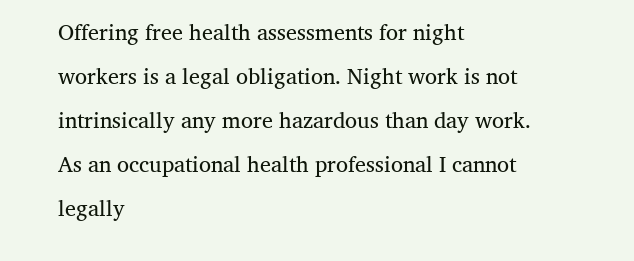Offering free health assessments for night workers is a legal obligation. Night work is not intrinsically any more hazardous than day work. As an occupational health professional I cannot legally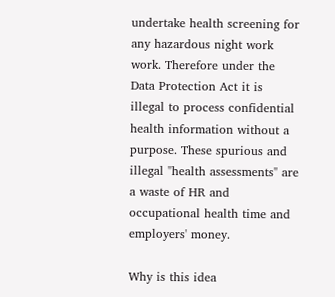undertake health screening for any hazardous night work work. Therefore under the Data Protection Act it is illegal to process confidential health information without a purpose. These spurious and illegal "health assessments" are a waste of HR and occupational health time and employers' money.

Why is this idea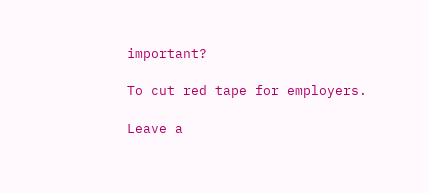important?

To cut red tape for employers.

Leave a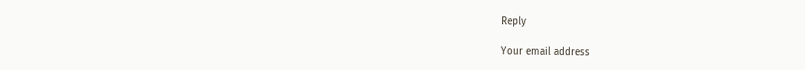Reply

Your email address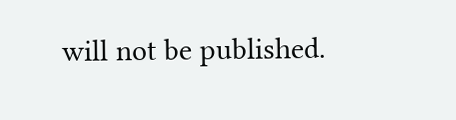will not be published.